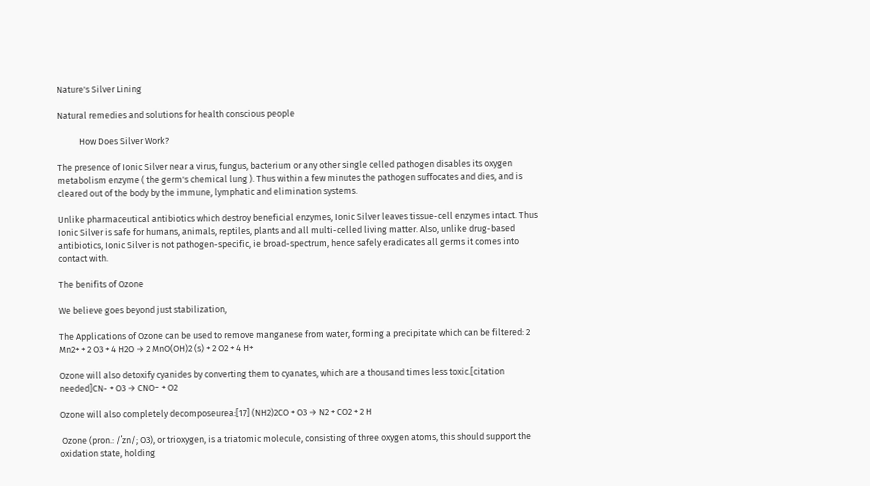Nature's Silver Lining

Natural remedies and solutions for health conscious people

           How Does Silver Work?

The presence of Ionic Silver near a virus, fungus, bacterium or any other single celled pathogen disables its oxygen metabolism enzyme ( the germ's chemical lung ). Thus within a few minutes the pathogen suffocates and dies, and is cleared out of the body by the immune, lymphatic and elimination systems.

Unlike pharmaceutical antibiotics which destroy beneficial enzymes, Ionic Silver leaves tissue-cell enzymes intact. Thus Ionic Silver is safe for humans, animals, reptiles, plants and all multi-celled living matter. Also, unlike drug-based antibiotics, Ionic Silver is not pathogen-specific, ie broad-spectrum, hence safely eradicates all germs it comes into contact with.

The benifits of Ozone

We believe goes beyond just stabilization,

The Applications of Ozone can be used to remove manganese from water, forming a precipitate which can be filtered: 2 Mn2+ + 2 O3 + 4 H2O → 2 MnO(OH)2 (s) + 2 O2 + 4 H+

Ozone will also detoxify cyanides by converting them to cyanates, which are a thousand times less toxic.[citation needed]CN- + O3 → CNO− + O2

Ozone will also completely decomposeurea:[17] (NH2)2CO + O3 → N2 + CO2 + 2 H

 Ozone (pron.: /ˈzn/; O3), or trioxygen, is a triatomic molecule, consisting of three oxygen atoms, this should support the oxidation state, holding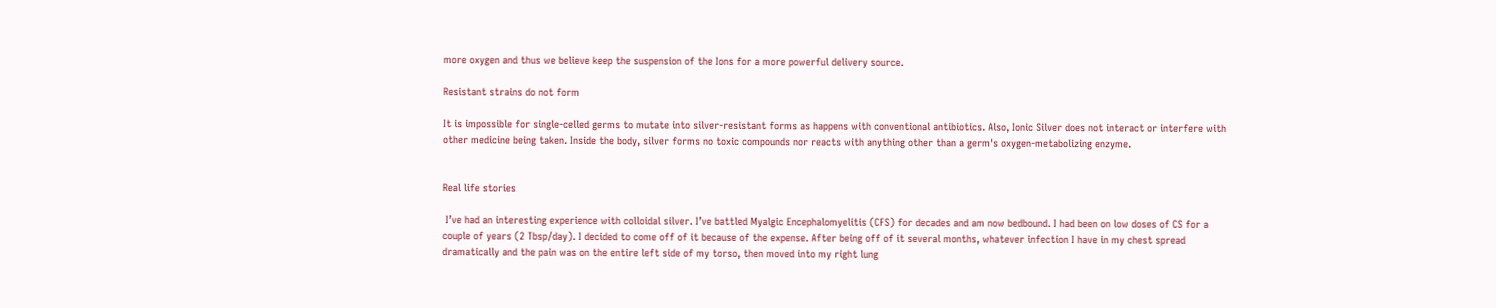more oxygen and thus we believe keep the suspension of the Ions for a more powerful delivery source.

Resistant strains do not form

It is impossible for single-celled germs to mutate into silver-resistant forms as happens with conventional antibiotics. Also, Ionic Silver does not interact or interfere with other medicine being taken. Inside the body, silver forms no toxic compounds nor reacts with anything other than a germ's oxygen-metabolizing enzyme.


Real life stories

 I’ve had an interesting experience with colloidal silver. I’ve battled Myalgic Encephalomyelitis (CFS) for decades and am now bedbound. I had been on low doses of CS for a couple of years (2 Tbsp/day). I decided to come off of it because of the expense. After being off of it several months, whatever infection I have in my chest spread dramatically and the pain was on the entire left side of my torso, then moved into my right lung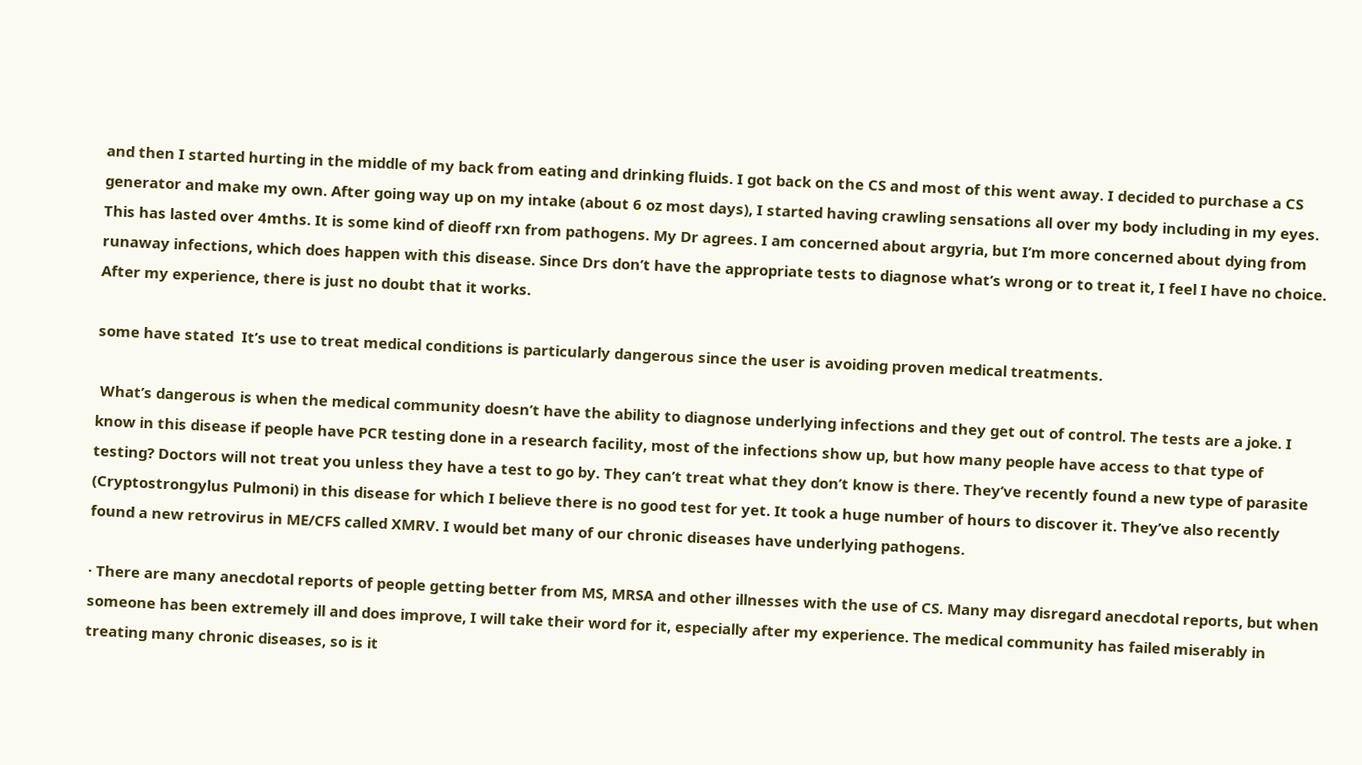and then I started hurting in the middle of my back from eating and drinking fluids. I got back on the CS and most of this went away. I decided to purchase a CS generator and make my own. After going way up on my intake (about 6 oz most days), I started having crawling sensations all over my body including in my eyes. This has lasted over 4mths. It is some kind of dieoff rxn from pathogens. My Dr agrees. I am concerned about argyria, but I’m more concerned about dying from runaway infections, which does happen with this disease. Since Drs don’t have the appropriate tests to diagnose what’s wrong or to treat it, I feel I have no choice. After my experience, there is just no doubt that it works.

some have stated  It’s use to treat medical conditions is particularly dangerous since the user is avoiding proven medical treatments.

 What’s dangerous is when the medical community doesn’t have the ability to diagnose underlying infections and they get out of control. The tests are a joke. I know in this disease if people have PCR testing done in a research facility, most of the infections show up, but how many people have access to that type of testing? Doctors will not treat you unless they have a test to go by. They can’t treat what they don’t know is there. They’ve recently found a new type of parasite (Cryptostrongylus Pulmoni) in this disease for which I believe there is no good test for yet. It took a huge number of hours to discover it. They’ve also recently found a new retrovirus in ME/CFS called XMRV. I would bet many of our chronic diseases have underlying pathogens.

· There are many anecdotal reports of people getting better from MS, MRSA and other illnesses with the use of CS. Many may disregard anecdotal reports, but when someone has been extremely ill and does improve, I will take their word for it, especially after my experience. The medical community has failed miserably in treating many chronic diseases, so is it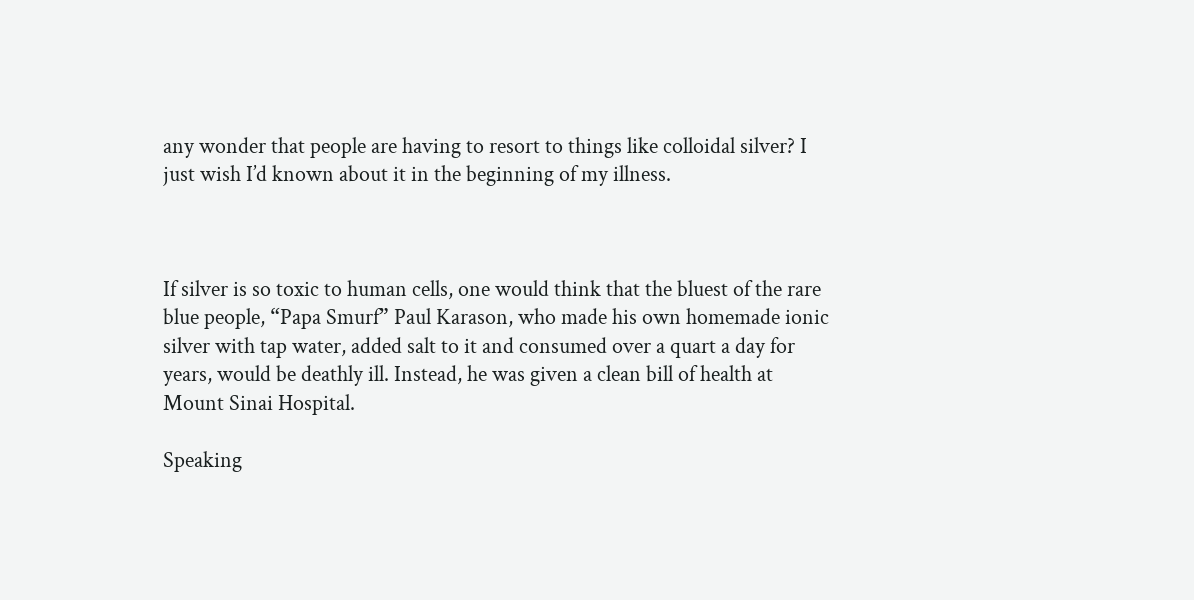any wonder that people are having to resort to things like colloidal silver? I just wish I’d known about it in the beginning of my illness.



If silver is so toxic to human cells, one would think that the bluest of the rare blue people, “Papa Smurf” Paul Karason, who made his own homemade ionic silver with tap water, added salt to it and consumed over a quart a day for years, would be deathly ill. Instead, he was given a clean bill of health at Mount Sinai Hospital.

Speaking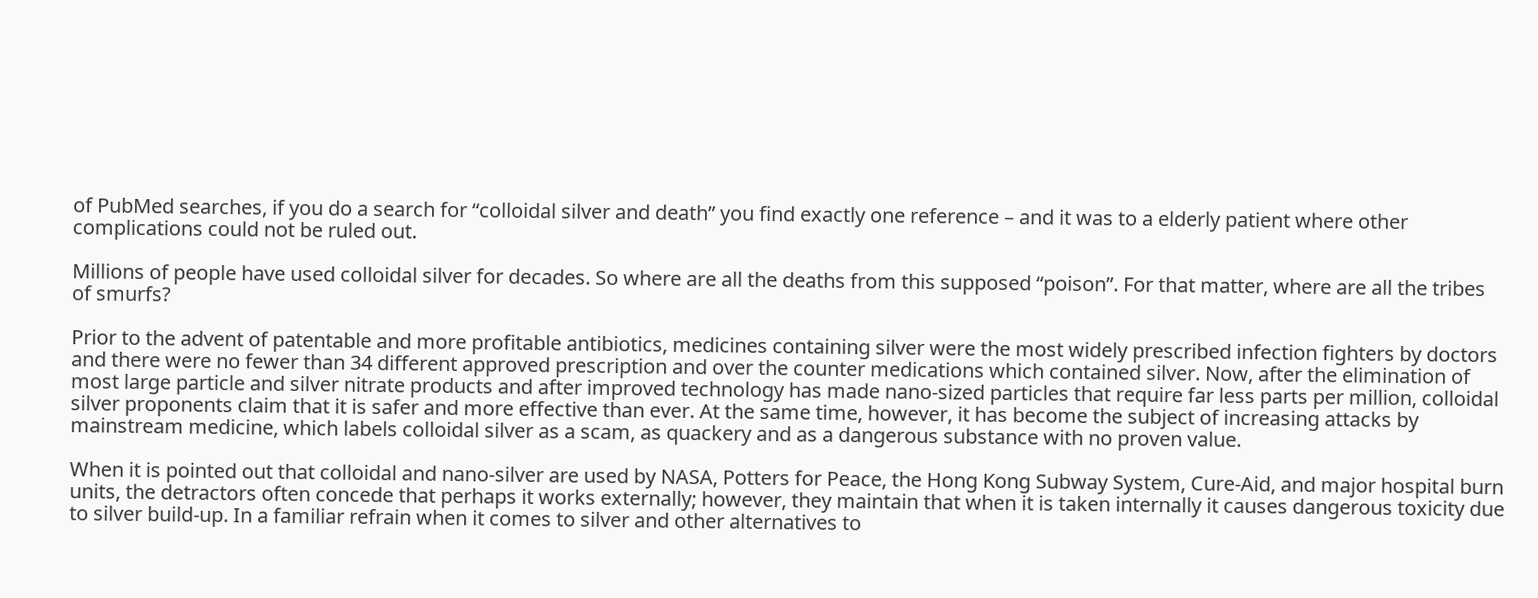of PubMed searches, if you do a search for “colloidal silver and death” you find exactly one reference – and it was to a elderly patient where other complications could not be ruled out.

Millions of people have used colloidal silver for decades. So where are all the deaths from this supposed “poison”. For that matter, where are all the tribes of smurfs?

Prior to the advent of patentable and more profitable antibiotics, medicines containing silver were the most widely prescribed infection fighters by doctors and there were no fewer than 34 different approved prescription and over the counter medications which contained silver. Now, after the elimination of most large particle and silver nitrate products and after improved technology has made nano-sized particles that require far less parts per million, colloidal silver proponents claim that it is safer and more effective than ever. At the same time, however, it has become the subject of increasing attacks by mainstream medicine, which labels colloidal silver as a scam, as quackery and as a dangerous substance with no proven value.

When it is pointed out that colloidal and nano-silver are used by NASA, Potters for Peace, the Hong Kong Subway System, Cure-Aid, and major hospital burn units, the detractors often concede that perhaps it works externally; however, they maintain that when it is taken internally it causes dangerous toxicity due to silver build-up. In a familiar refrain when it comes to silver and other alternatives to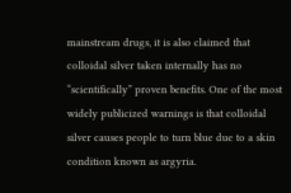mainstream drugs, it is also claimed that colloidal silver taken internally has no “scientifically” proven benefits. One of the most widely publicized warnings is that colloidal silver causes people to turn blue due to a skin condition known as argyria.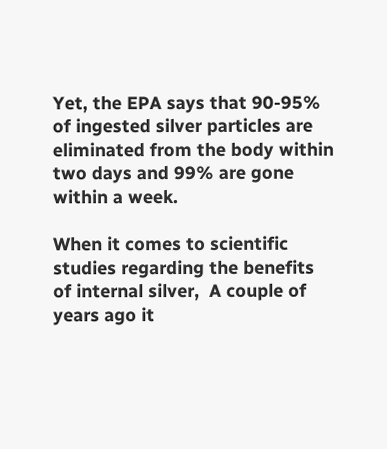Yet, the EPA says that 90-95% of ingested silver particles are eliminated from the body within two days and 99% are gone within a week.

When it comes to scientific studies regarding the benefits of internal silver,  A couple of years ago it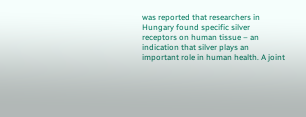was reported that researchers in Hungary found specific silver receptors on human tissue – an indication that silver plays an important role in human health. A joint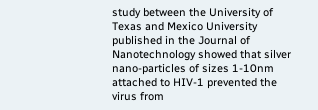study between the University of Texas and Mexico University published in the Journal of Nanotechnology showed that silver nano-particles of sizes 1-10nm attached to HIV-1 prevented the virus from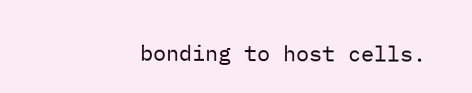bonding to host cells.